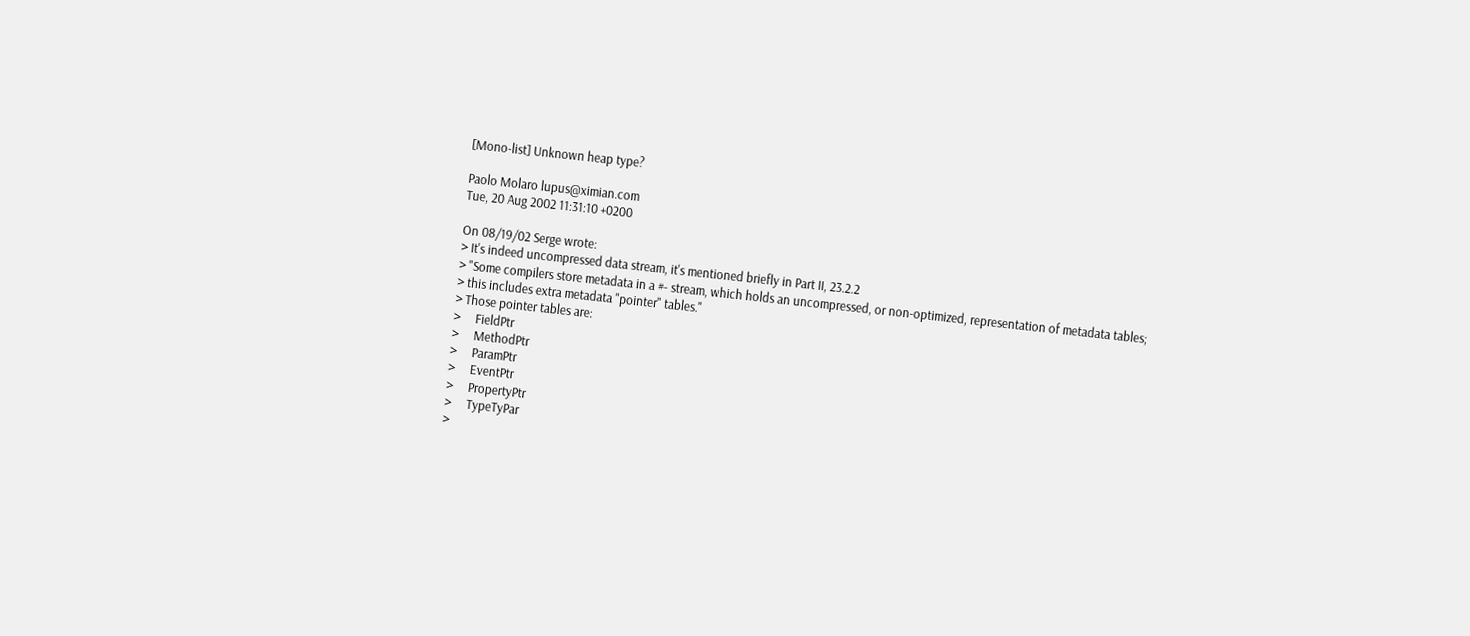[Mono-list] Unknown heap type?

Paolo Molaro lupus@ximian.com
Tue, 20 Aug 2002 11:31:10 +0200

On 08/19/02 Serge wrote:
> It's indeed uncompressed data stream, it's mentioned briefly in Part II, 23.2.2
> "Some compilers store metadata in a #- stream, which holds an uncompressed, or non-optimized, representation of metadata tables;
> this includes extra metadata "pointer" tables."
> Those pointer tables are:
>     FieldPtr
>     MethodPtr
>     ParamPtr
>     EventPtr
>     PropertyPtr
>     TypeTyPar
>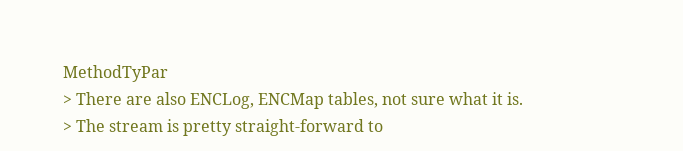MethodTyPar
> There are also ENCLog, ENCMap tables, not sure what it is.
> The stream is pretty straight-forward to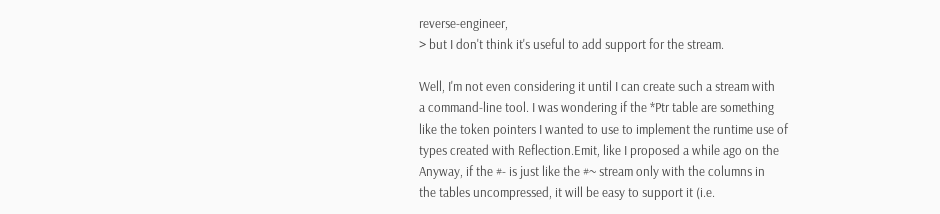reverse-engineer,
> but I don't think it's useful to add support for the stream.

Well, I'm not even considering it until I can create such a stream with
a command-line tool. I was wondering if the *Ptr table are something
like the token pointers I wanted to use to implement the runtime use of
types created with Reflection.Emit, like I proposed a while ago on the
Anyway, if the #- is just like the #~ stream only with the columns in
the tables uncompressed, it will be easy to support it (i.e.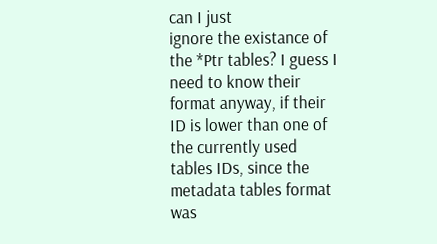can I just
ignore the existance of the *Ptr tables? I guess I need to know their
format anyway, if their ID is lower than one of the currently used
tables IDs, since the metadata tables format was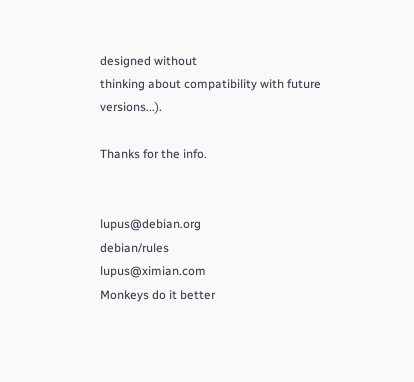designed without
thinking about compatibility with future versions...).

Thanks for the info.


lupus@debian.org                                     debian/rules
lupus@ximian.com                             Monkeys do it better